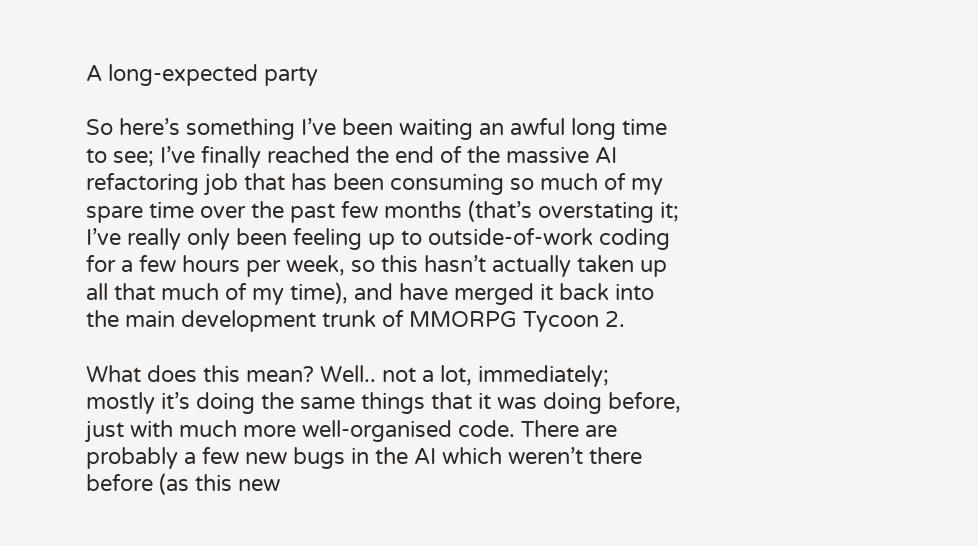A long-expected party

So here’s something I’ve been waiting an awful long time to see; I’ve finally reached the end of the massive AI refactoring job that has been consuming so much of my spare time over the past few months (that’s overstating it; I’ve really only been feeling up to outside-of-work coding for a few hours per week, so this hasn’t actually taken up all that much of my time), and have merged it back into the main development trunk of MMORPG Tycoon 2.

What does this mean? Well.. not a lot, immediately; mostly it’s doing the same things that it was doing before, just with much more well-organised code. There are probably a few new bugs in the AI which weren’t there before (as this new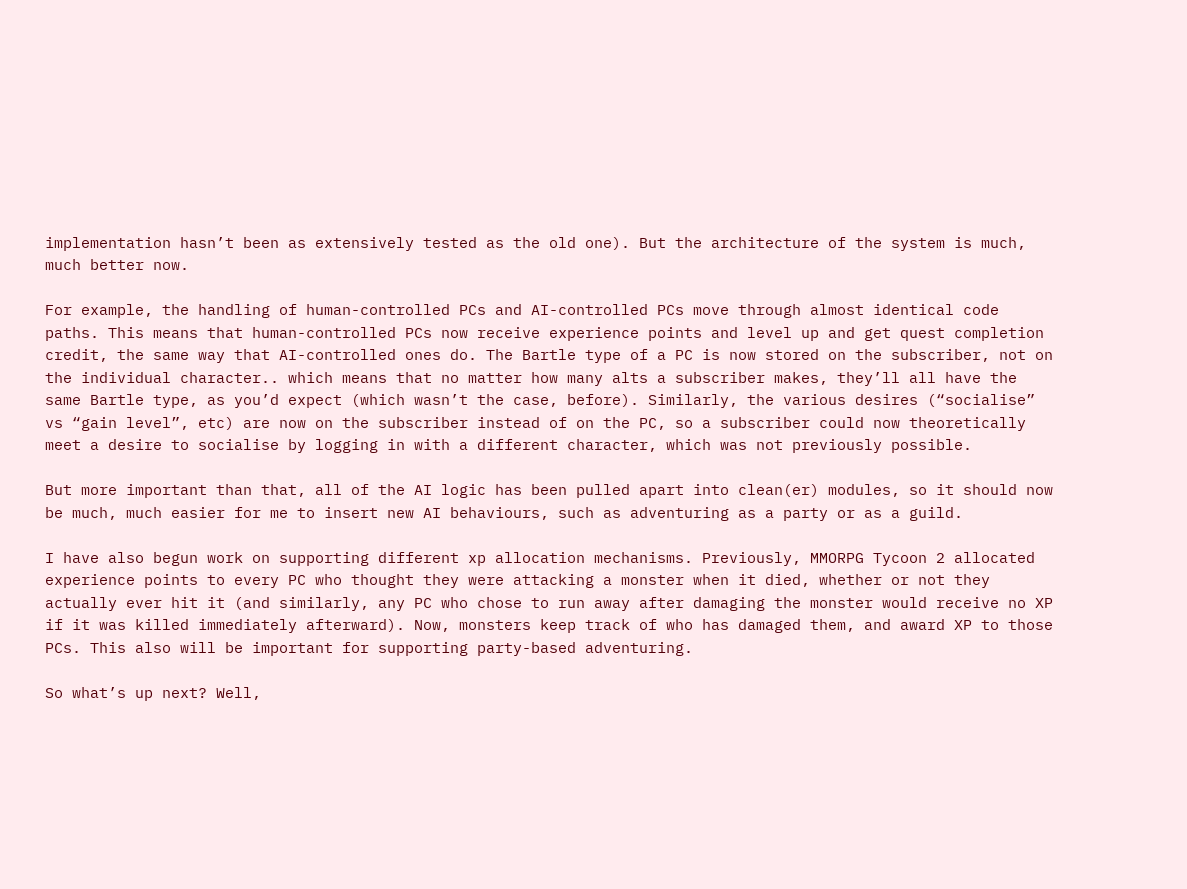implementation hasn’t been as extensively tested as the old one). But the architecture of the system is much, much better now.

For example, the handling of human-controlled PCs and AI-controlled PCs move through almost identical code paths. This means that human-controlled PCs now receive experience points and level up and get quest completion credit, the same way that AI-controlled ones do. The Bartle type of a PC is now stored on the subscriber, not on the individual character.. which means that no matter how many alts a subscriber makes, they’ll all have the same Bartle type, as you’d expect (which wasn’t the case, before). Similarly, the various desires (“socialise” vs “gain level”, etc) are now on the subscriber instead of on the PC, so a subscriber could now theoretically meet a desire to socialise by logging in with a different character, which was not previously possible.

But more important than that, all of the AI logic has been pulled apart into clean(er) modules, so it should now be much, much easier for me to insert new AI behaviours, such as adventuring as a party or as a guild.

I have also begun work on supporting different xp allocation mechanisms. Previously, MMORPG Tycoon 2 allocated experience points to every PC who thought they were attacking a monster when it died, whether or not they actually ever hit it (and similarly, any PC who chose to run away after damaging the monster would receive no XP if it was killed immediately afterward). Now, monsters keep track of who has damaged them, and award XP to those PCs. This also will be important for supporting party-based adventuring.

So what’s up next? Well,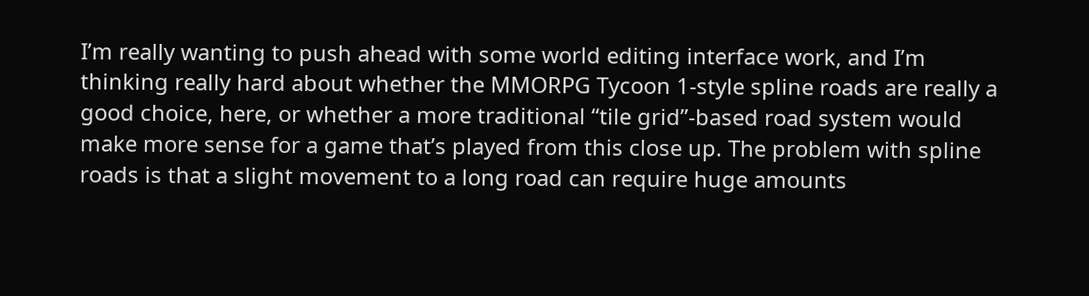I’m really wanting to push ahead with some world editing interface work, and I’m thinking really hard about whether the MMORPG Tycoon 1-style spline roads are really a good choice, here, or whether a more traditional “tile grid”-based road system would make more sense for a game that’s played from this close up. The problem with spline roads is that a slight movement to a long road can require huge amounts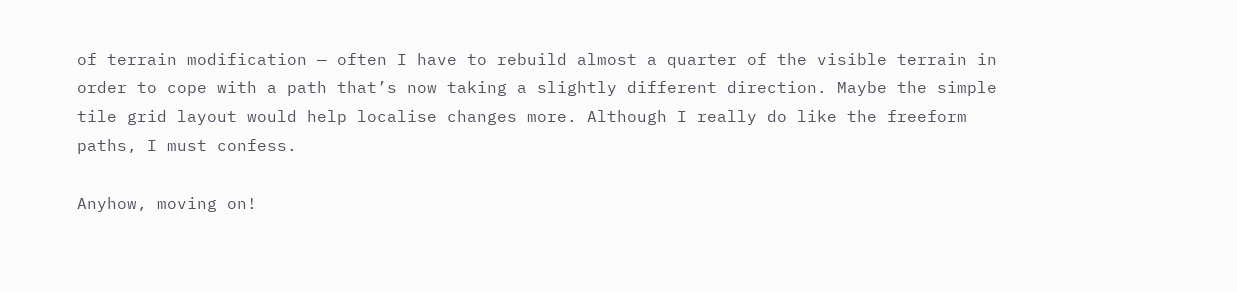of terrain modification — often I have to rebuild almost a quarter of the visible terrain in order to cope with a path that’s now taking a slightly different direction. Maybe the simple tile grid layout would help localise changes more. Although I really do like the freeform paths, I must confess.

Anyhow, moving on!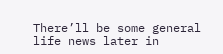There’ll be some general life news later in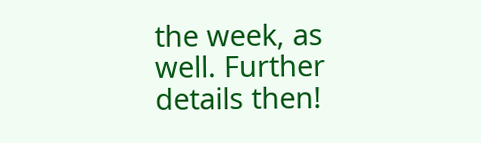the week, as well. Further details then!